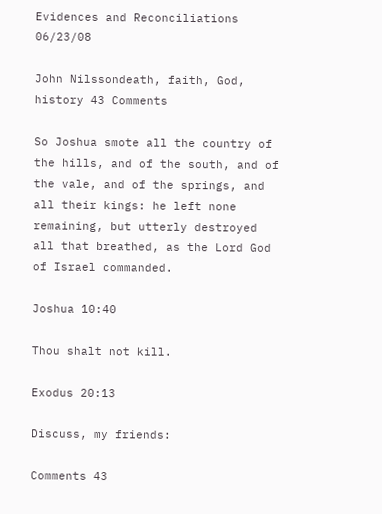Evidences and Reconciliations 06/23/08

John Nilssondeath, faith, God, history 43 Comments

So Joshua smote all the country of the hills, and of the south, and of the vale, and of the springs, and all their kings: he left none remaining, but utterly destroyed all that breathed, as the Lord God of Israel commanded.

Joshua 10:40

Thou shalt not kill.

Exodus 20:13

Discuss, my friends:

Comments 43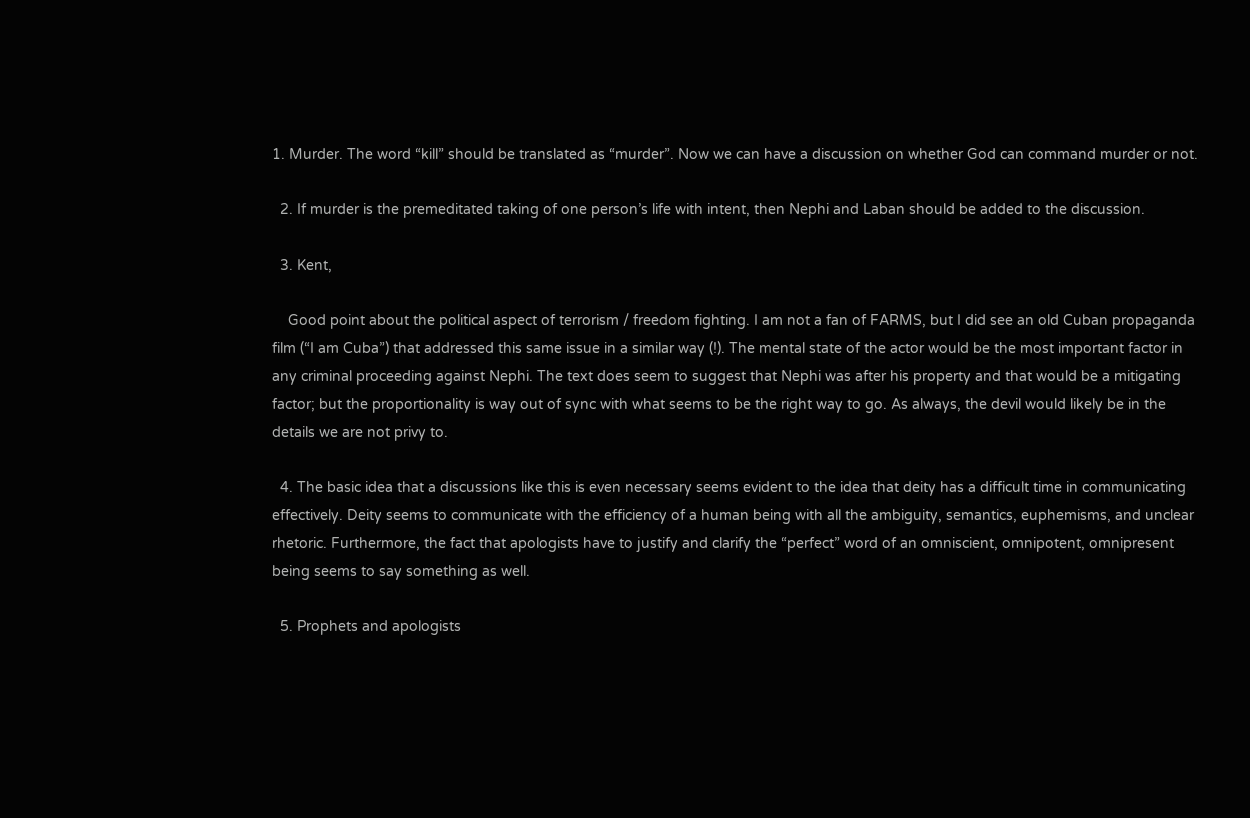1. Murder. The word “kill” should be translated as “murder”. Now we can have a discussion on whether God can command murder or not.

  2. If murder is the premeditated taking of one person’s life with intent, then Nephi and Laban should be added to the discussion.

  3. Kent,

    Good point about the political aspect of terrorism / freedom fighting. I am not a fan of FARMS, but I did see an old Cuban propaganda film (“I am Cuba”) that addressed this same issue in a similar way (!). The mental state of the actor would be the most important factor in any criminal proceeding against Nephi. The text does seem to suggest that Nephi was after his property and that would be a mitigating factor; but the proportionality is way out of sync with what seems to be the right way to go. As always, the devil would likely be in the details we are not privy to.

  4. The basic idea that a discussions like this is even necessary seems evident to the idea that deity has a difficult time in communicating effectively. Deity seems to communicate with the efficiency of a human being with all the ambiguity, semantics, euphemisms, and unclear rhetoric. Furthermore, the fact that apologists have to justify and clarify the “perfect” word of an omniscient, omnipotent, omnipresent being seems to say something as well.

  5. Prophets and apologists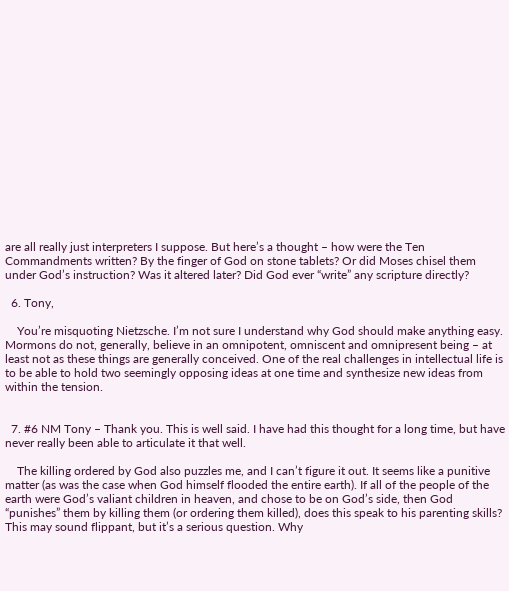are all really just interpreters I suppose. But here’s a thought – how were the Ten Commandments written? By the finger of God on stone tablets? Or did Moses chisel them under God’s instruction? Was it altered later? Did God ever “write” any scripture directly?

  6. Tony,

    You’re misquoting Nietzsche. I’m not sure I understand why God should make anything easy. Mormons do not, generally, believe in an omnipotent, omniscent and omnipresent being – at least not as these things are generally conceived. One of the real challenges in intellectual life is to be able to hold two seemingly opposing ideas at one time and synthesize new ideas from within the tension.


  7. #6 NM Tony – Thank you. This is well said. I have had this thought for a long time, but have never really been able to articulate it that well.

    The killing ordered by God also puzzles me, and I can’t figure it out. It seems like a punitive matter (as was the case when God himself flooded the entire earth). If all of the people of the earth were God’s valiant children in heaven, and chose to be on God’s side, then God “punishes” them by killing them (or ordering them killed), does this speak to his parenting skills? This may sound flippant, but it’s a serious question. Why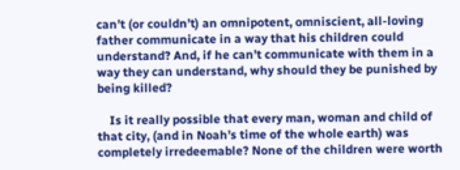can’t (or couldn’t) an omnipotent, omniscient, all-loving father communicate in a way that his children could understand? And, if he can’t communicate with them in a way they can understand, why should they be punished by being killed?

    Is it really possible that every man, woman and child of that city, (and in Noah’s time of the whole earth) was completely irredeemable? None of the children were worth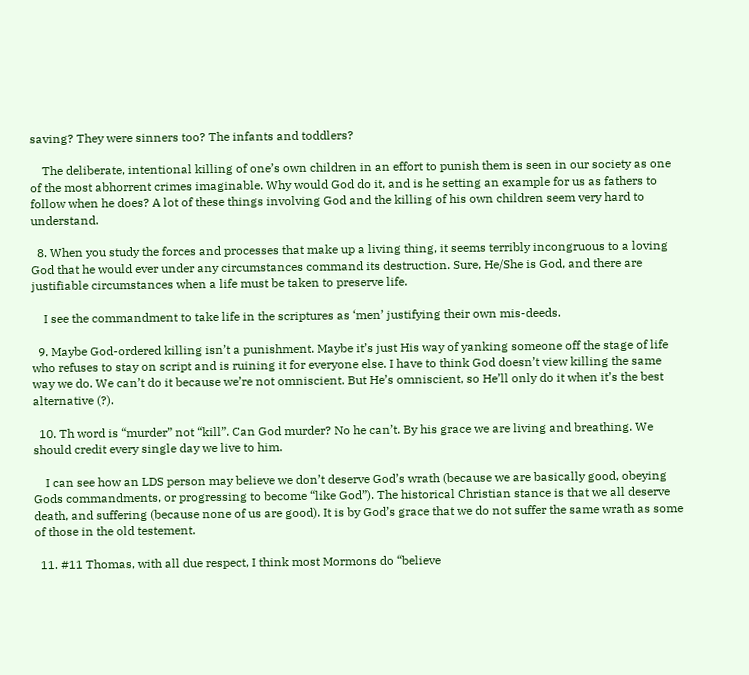saving? They were sinners too? The infants and toddlers?

    The deliberate, intentional killing of one’s own children in an effort to punish them is seen in our society as one of the most abhorrent crimes imaginable. Why would God do it, and is he setting an example for us as fathers to follow when he does? A lot of these things involving God and the killing of his own children seem very hard to understand.

  8. When you study the forces and processes that make up a living thing, it seems terribly incongruous to a loving God that he would ever under any circumstances command its destruction. Sure, He/She is God, and there are justifiable circumstances when a life must be taken to preserve life.

    I see the commandment to take life in the scriptures as ‘men’ justifying their own mis-deeds.

  9. Maybe God-ordered killing isn’t a punishment. Maybe it’s just His way of yanking someone off the stage of life who refuses to stay on script and is ruining it for everyone else. I have to think God doesn’t view killing the same way we do. We can’t do it because we’re not omniscient. But He’s omniscient, so He’ll only do it when it’s the best alternative (?).

  10. Th word is “murder” not “kill”. Can God murder? No he can’t. By his grace we are living and breathing. We should credit every single day we live to him.

    I can see how an LDS person may believe we don’t deserve God’s wrath (because we are basically good, obeying Gods commandments, or progressing to become “like God”). The historical Christian stance is that we all deserve death, and suffering (because none of us are good). It is by God’s grace that we do not suffer the same wrath as some of those in the old testement.

  11. #11 Thomas, with all due respect, I think most Mormons do “believe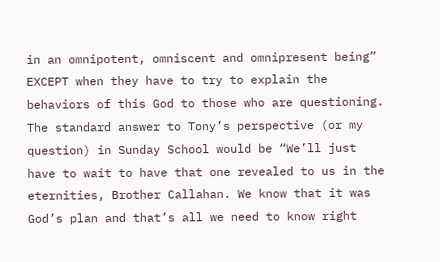in an omnipotent, omniscent and omnipresent being” EXCEPT when they have to try to explain the behaviors of this God to those who are questioning. The standard answer to Tony’s perspective (or my question) in Sunday School would be “We’ll just have to wait to have that one revealed to us in the eternities, Brother Callahan. We know that it was God’s plan and that’s all we need to know right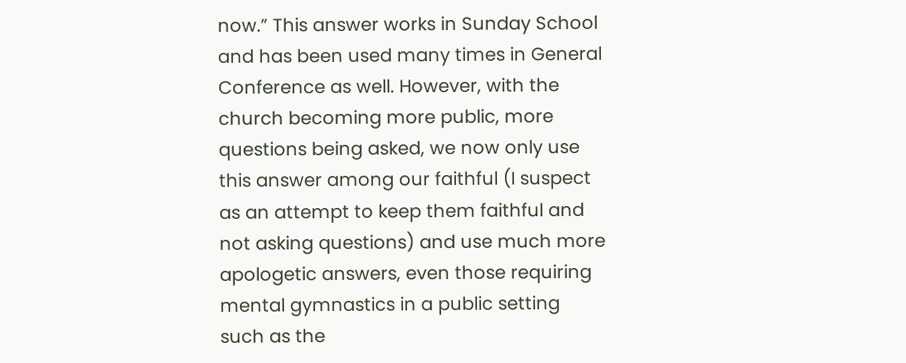now.” This answer works in Sunday School and has been used many times in General Conference as well. However, with the church becoming more public, more questions being asked, we now only use this answer among our faithful (I suspect as an attempt to keep them faithful and not asking questions) and use much more apologetic answers, even those requiring mental gymnastics in a public setting such as the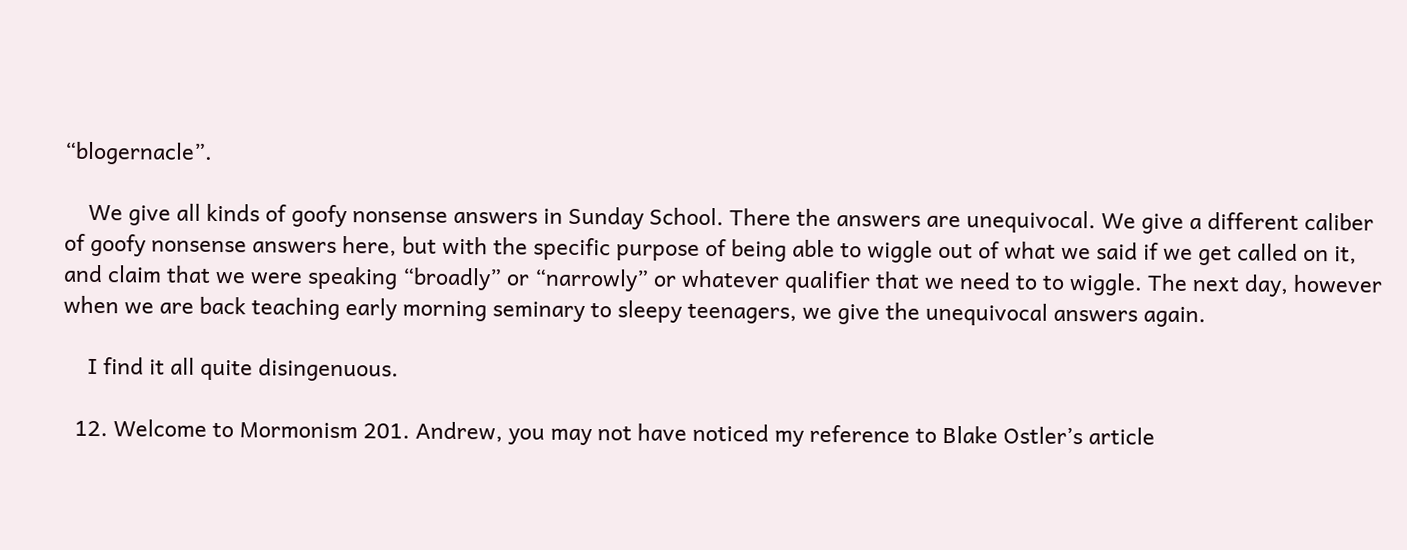“blogernacle”.

    We give all kinds of goofy nonsense answers in Sunday School. There the answers are unequivocal. We give a different caliber of goofy nonsense answers here, but with the specific purpose of being able to wiggle out of what we said if we get called on it, and claim that we were speaking “broadly” or “narrowly” or whatever qualifier that we need to to wiggle. The next day, however when we are back teaching early morning seminary to sleepy teenagers, we give the unequivocal answers again.

    I find it all quite disingenuous.

  12. Welcome to Mormonism 201. Andrew, you may not have noticed my reference to Blake Ostler’s article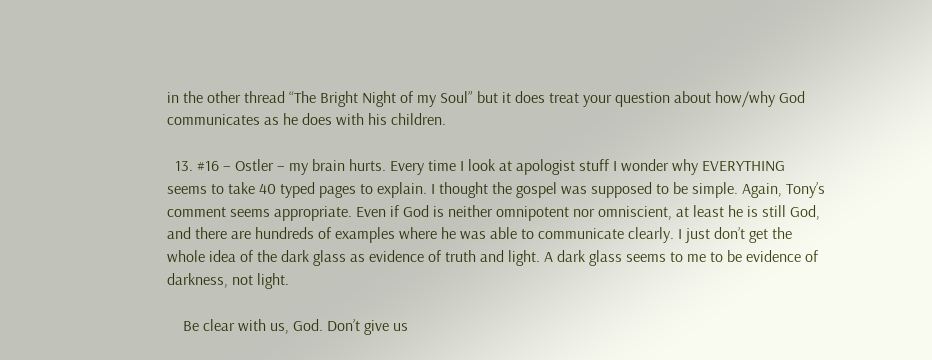in the other thread “The Bright Night of my Soul” but it does treat your question about how/why God communicates as he does with his children.

  13. #16 – Ostler – my brain hurts. Every time I look at apologist stuff I wonder why EVERYTHING seems to take 40 typed pages to explain. I thought the gospel was supposed to be simple. Again, Tony’s comment seems appropriate. Even if God is neither omnipotent nor omniscient, at least he is still God, and there are hundreds of examples where he was able to communicate clearly. I just don’t get the whole idea of the dark glass as evidence of truth and light. A dark glass seems to me to be evidence of darkness, not light.

    Be clear with us, God. Don’t give us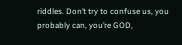riddles. Don’t try to confuse us, you probably can, you’re GOD,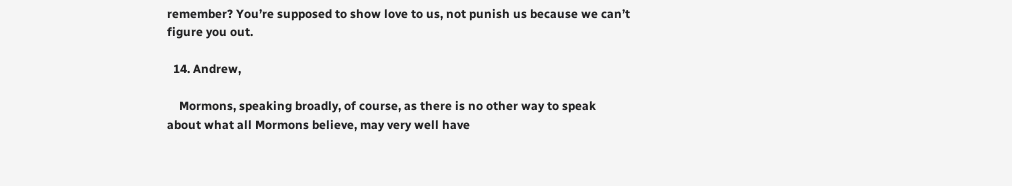remember? You’re supposed to show love to us, not punish us because we can’t figure you out.

  14. Andrew,

    Mormons, speaking broadly, of course, as there is no other way to speak about what all Mormons believe, may very well have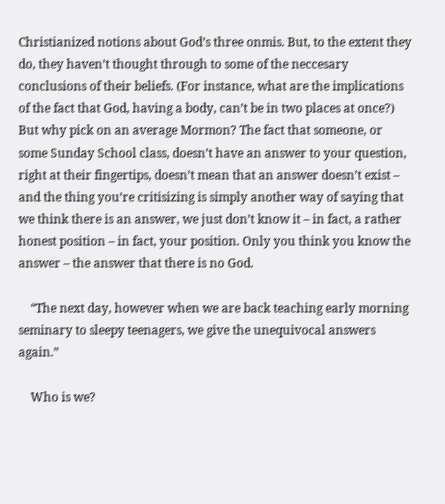Christianized notions about God’s three onmis. But, to the extent they do, they haven’t thought through to some of the neccesary conclusions of their beliefs. (For instance, what are the implications of the fact that God, having a body, can’t be in two places at once?) But why pick on an average Mormon? The fact that someone, or some Sunday School class, doesn’t have an answer to your question, right at their fingertips, doesn’t mean that an answer doesn’t exist – and the thing you’re critisizing is simply another way of saying that we think there is an answer, we just don’t know it – in fact, a rather honest position – in fact, your position. Only you think you know the answer – the answer that there is no God.

    “The next day, however when we are back teaching early morning seminary to sleepy teenagers, we give the unequivocal answers again.”

    Who is we?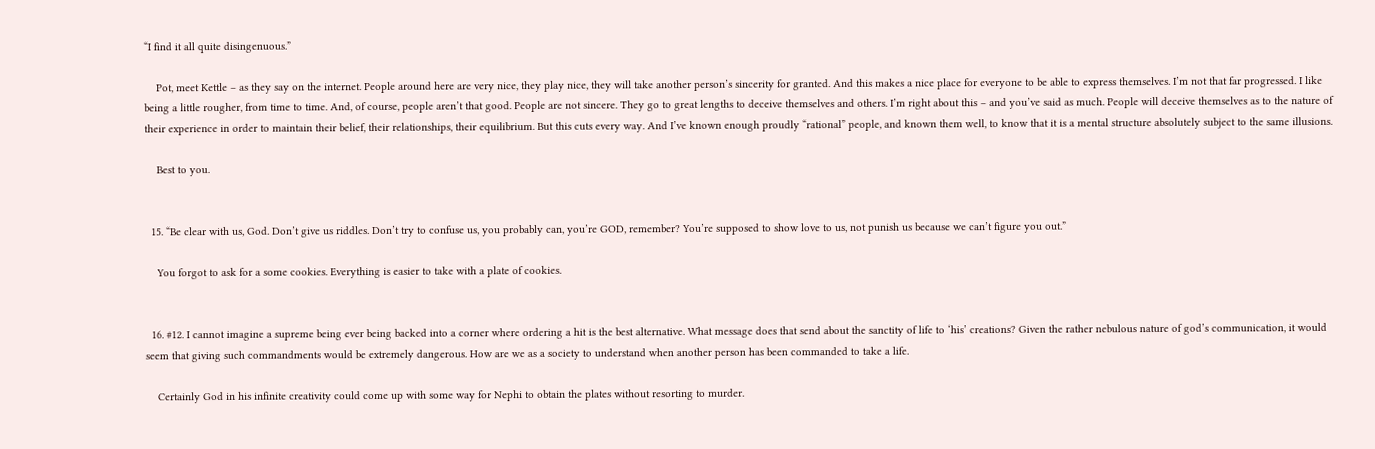“I find it all quite disingenuous.”

    Pot, meet Kettle – as they say on the internet. People around here are very nice, they play nice, they will take another person’s sincerity for granted. And this makes a nice place for everyone to be able to express themselves. I’m not that far progressed. I like being a little rougher, from time to time. And, of course, people aren’t that good. People are not sincere. They go to great lengths to deceive themselves and others. I’m right about this – and you’ve said as much. People will deceive themselves as to the nature of their experience in order to maintain their belief, their relationships, their equilibrium. But this cuts every way. And I’ve known enough proudly “rational” people, and known them well, to know that it is a mental structure absolutely subject to the same illusions.

    Best to you.


  15. “Be clear with us, God. Don’t give us riddles. Don’t try to confuse us, you probably can, you’re GOD, remember? You’re supposed to show love to us, not punish us because we can’t figure you out.”

    You forgot to ask for a some cookies. Everything is easier to take with a plate of cookies.


  16. #12. I cannot imagine a supreme being ever being backed into a corner where ordering a hit is the best alternative. What message does that send about the sanctity of life to ‘his’ creations? Given the rather nebulous nature of god’s communication, it would seem that giving such commandments would be extremely dangerous. How are we as a society to understand when another person has been commanded to take a life.

    Certainly God in his infinite creativity could come up with some way for Nephi to obtain the plates without resorting to murder.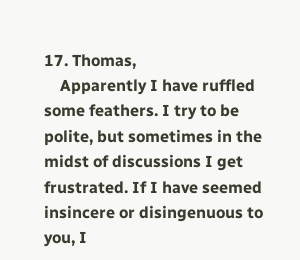17. Thomas,
    Apparently I have ruffled some feathers. I try to be polite, but sometimes in the midst of discussions I get frustrated. If I have seemed insincere or disingenuous to you, I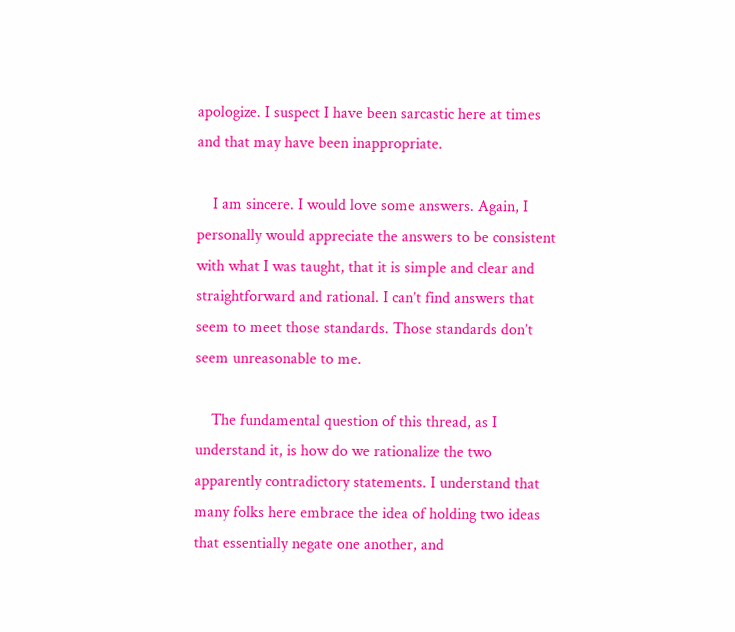apologize. I suspect I have been sarcastic here at times and that may have been inappropriate.

    I am sincere. I would love some answers. Again, I personally would appreciate the answers to be consistent with what I was taught, that it is simple and clear and straightforward and rational. I can’t find answers that seem to meet those standards. Those standards don’t seem unreasonable to me.

    The fundamental question of this thread, as I understand it, is how do we rationalize the two apparently contradictory statements. I understand that many folks here embrace the idea of holding two ideas that essentially negate one another, and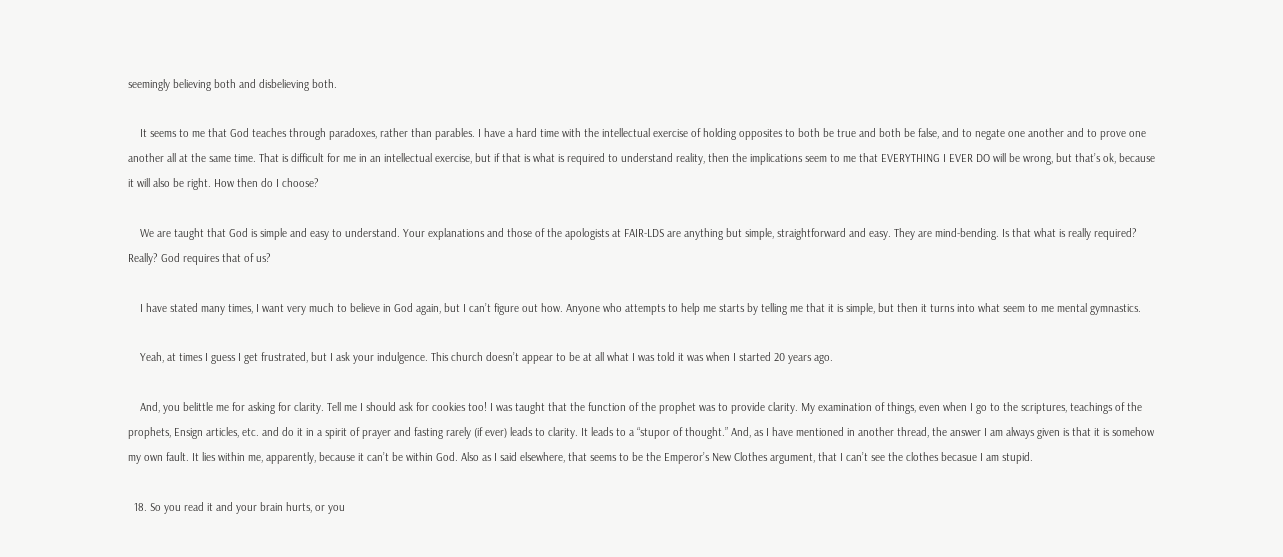seemingly believing both and disbelieving both.

    It seems to me that God teaches through paradoxes, rather than parables. I have a hard time with the intellectual exercise of holding opposites to both be true and both be false, and to negate one another and to prove one another all at the same time. That is difficult for me in an intellectual exercise, but if that is what is required to understand reality, then the implications seem to me that EVERYTHING I EVER DO will be wrong, but that’s ok, because it will also be right. How then do I choose?

    We are taught that God is simple and easy to understand. Your explanations and those of the apologists at FAIR-LDS are anything but simple, straightforward and easy. They are mind-bending. Is that what is really required? Really? God requires that of us?

    I have stated many times, I want very much to believe in God again, but I can’t figure out how. Anyone who attempts to help me starts by telling me that it is simple, but then it turns into what seem to me mental gymnastics.

    Yeah, at times I guess I get frustrated, but I ask your indulgence. This church doesn’t appear to be at all what I was told it was when I started 20 years ago.

    And, you belittle me for asking for clarity. Tell me I should ask for cookies too! I was taught that the function of the prophet was to provide clarity. My examination of things, even when I go to the scriptures, teachings of the prophets, Ensign articles, etc. and do it in a spirit of prayer and fasting rarely (if ever) leads to clarity. It leads to a “stupor of thought.” And, as I have mentioned in another thread, the answer I am always given is that it is somehow my own fault. It lies within me, apparently, because it can’t be within God. Also as I said elsewhere, that seems to be the Emperor’s New Clothes argument, that I can’t see the clothes becasue I am stupid.

  18. So you read it and your brain hurts, or you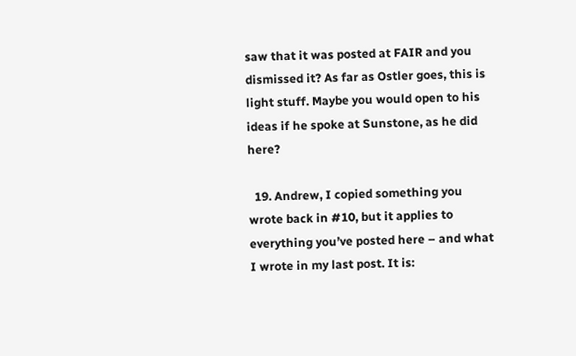saw that it was posted at FAIR and you dismissed it? As far as Ostler goes, this is light stuff. Maybe you would open to his ideas if he spoke at Sunstone, as he did here?

  19. Andrew, I copied something you wrote back in #10, but it applies to everything you’ve posted here – and what I wrote in my last post. It is: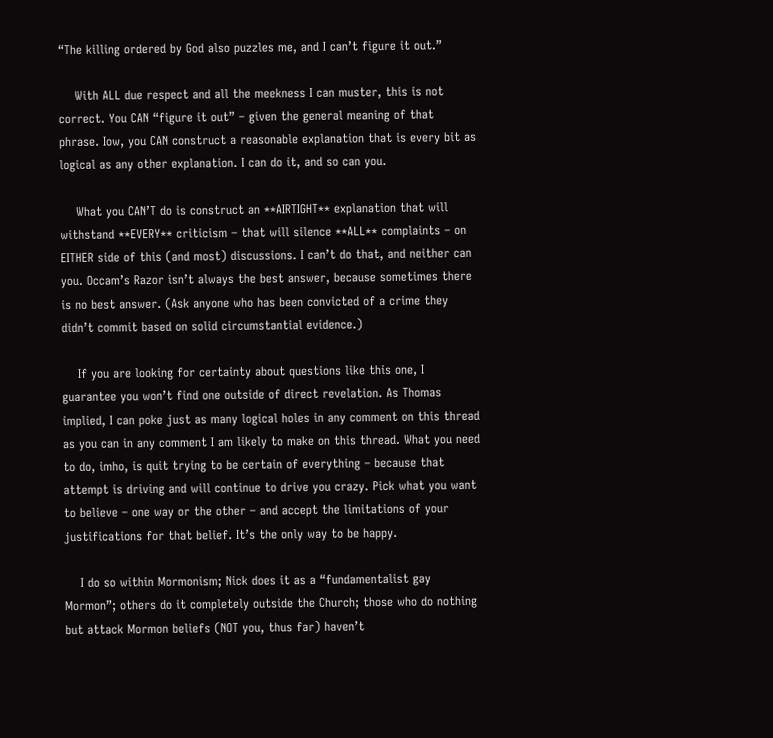“The killing ordered by God also puzzles me, and I can’t figure it out.”

    With ALL due respect and all the meekness I can muster, this is not correct. You CAN “figure it out” – given the general meaning of that phrase. Iow, you CAN construct a reasonable explanation that is every bit as logical as any other explanation. I can do it, and so can you.

    What you CAN’T do is construct an **AIRTIGHT** explanation that will withstand **EVERY** criticism – that will silence **ALL** complaints – on EITHER side of this (and most) discussions. I can’t do that, and neither can you. Occam’s Razor isn’t always the best answer, because sometimes there is no best answer. (Ask anyone who has been convicted of a crime they didn’t commit based on solid circumstantial evidence.)

    If you are looking for certainty about questions like this one, I guarantee you won’t find one outside of direct revelation. As Thomas implied, I can poke just as many logical holes in any comment on this thread as you can in any comment I am likely to make on this thread. What you need to do, imho, is quit trying to be certain of everything – because that attempt is driving and will continue to drive you crazy. Pick what you want to believe – one way or the other – and accept the limitations of your justifications for that belief. It’s the only way to be happy.

    I do so within Mormonism; Nick does it as a “fundamentalist gay Mormon”; others do it completely outside the Church; those who do nothing but attack Mormon beliefs (NOT you, thus far) haven’t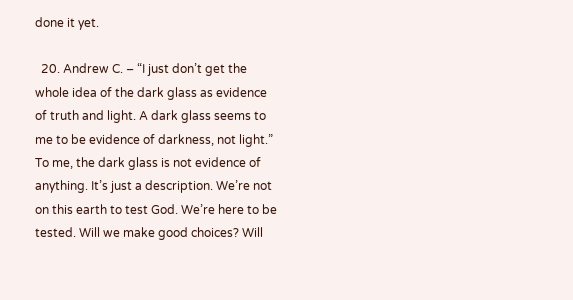done it yet.

  20. Andrew C. – “I just don’t get the whole idea of the dark glass as evidence of truth and light. A dark glass seems to me to be evidence of darkness, not light.” To me, the dark glass is not evidence of anything. It’s just a description. We’re not on this earth to test God. We’re here to be tested. Will we make good choices? Will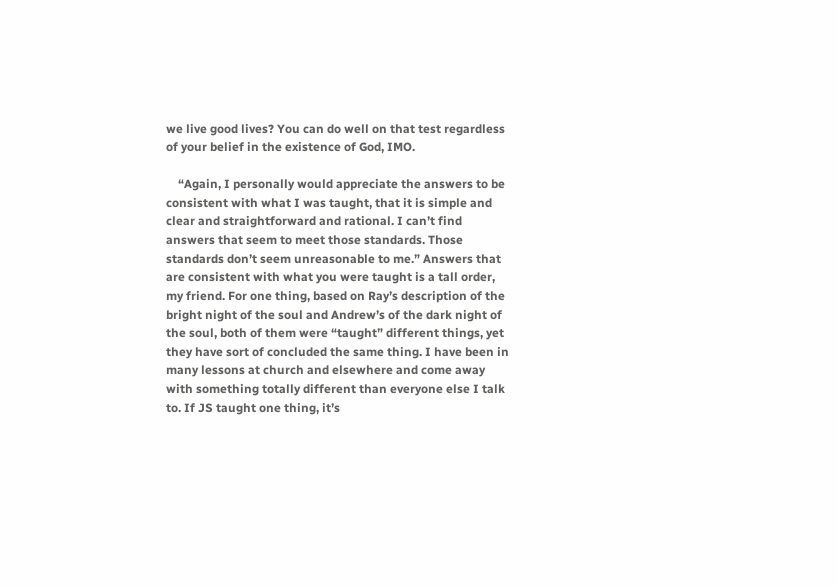we live good lives? You can do well on that test regardless of your belief in the existence of God, IMO.

    “Again, I personally would appreciate the answers to be consistent with what I was taught, that it is simple and clear and straightforward and rational. I can’t find answers that seem to meet those standards. Those standards don’t seem unreasonable to me.” Answers that are consistent with what you were taught is a tall order, my friend. For one thing, based on Ray’s description of the bright night of the soul and Andrew’s of the dark night of the soul, both of them were “taught” different things, yet they have sort of concluded the same thing. I have been in many lessons at church and elsewhere and come away with something totally different than everyone else I talk to. If JS taught one thing, it’s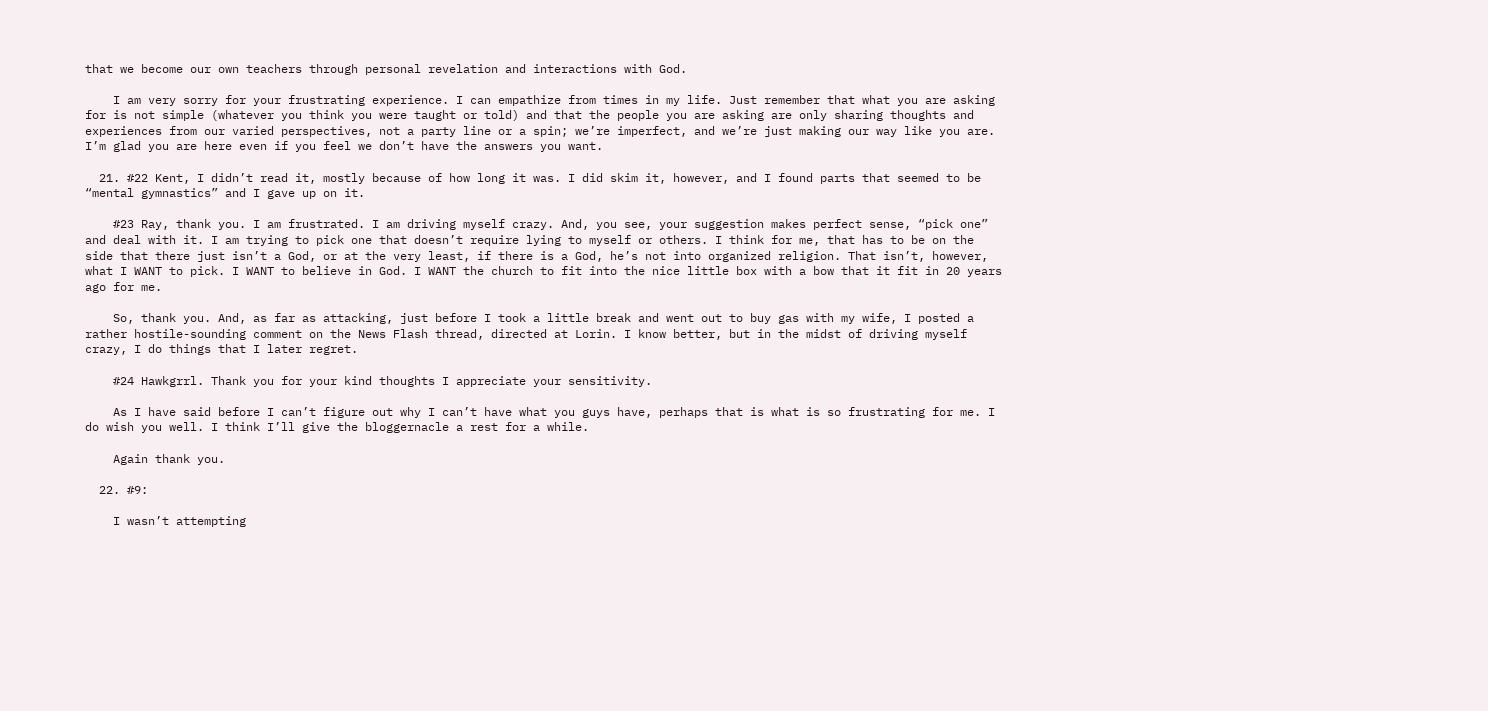that we become our own teachers through personal revelation and interactions with God.

    I am very sorry for your frustrating experience. I can empathize from times in my life. Just remember that what you are asking for is not simple (whatever you think you were taught or told) and that the people you are asking are only sharing thoughts and experiences from our varied perspectives, not a party line or a spin; we’re imperfect, and we’re just making our way like you are. I’m glad you are here even if you feel we don’t have the answers you want.

  21. #22 Kent, I didn’t read it, mostly because of how long it was. I did skim it, however, and I found parts that seemed to be “mental gymnastics” and I gave up on it.

    #23 Ray, thank you. I am frustrated. I am driving myself crazy. And, you see, your suggestion makes perfect sense, “pick one” and deal with it. I am trying to pick one that doesn’t require lying to myself or others. I think for me, that has to be on the side that there just isn’t a God, or at the very least, if there is a God, he’s not into organized religion. That isn’t, however, what I WANT to pick. I WANT to believe in God. I WANT the church to fit into the nice little box with a bow that it fit in 20 years ago for me.

    So, thank you. And, as far as attacking, just before I took a little break and went out to buy gas with my wife, I posted a rather hostile-sounding comment on the News Flash thread, directed at Lorin. I know better, but in the midst of driving myself crazy, I do things that I later regret.

    #24 Hawkgrrl. Thank you for your kind thoughts I appreciate your sensitivity.

    As I have said before I can’t figure out why I can’t have what you guys have, perhaps that is what is so frustrating for me. I do wish you well. I think I’ll give the bloggernacle a rest for a while.

    Again thank you.

  22. #9:

    I wasn’t attempting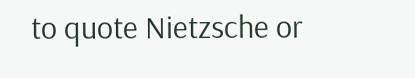to quote Nietzsche or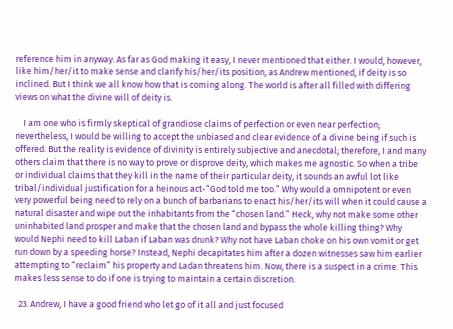reference him in anyway. As far as God making it easy, I never mentioned that either. I would, however, like him/her/it to make sense and clarify his/her/its position, as Andrew mentioned, if deity is so inclined. But I think we all know how that is coming along. The world is after all filled with differing views on what the divine will of deity is.

    I am one who is firmly skeptical of grandiose claims of perfection or even near perfection; nevertheless, I would be willing to accept the unbiased and clear evidence of a divine being if such is offered. But the reality is evidence of divinity is entirely subjective and anecdotal; therefore, I and many others claim that there is no way to prove or disprove deity, which makes me agnostic. So when a tribe or individual claims that they kill in the name of their particular deity, it sounds an awful lot like tribal/individual justification for a heinous act-“God told me too.” Why would a omnipotent or even very powerful being need to rely on a bunch of barbarians to enact his/her/its will when it could cause a natural disaster and wipe out the inhabitants from the “chosen land.” Heck, why not make some other uninhabited land prosper and make that the chosen land and bypass the whole killing thing? Why would Nephi need to kill Laban if Laban was drunk? Why not have Laban choke on his own vomit or get run down by a speeding horse? Instead, Nephi decapitates him after a dozen witnesses saw him earlier attempting to “reclaim” his property and Ladan threatens him. Now, there is a suspect in a crime. This makes less sense to do if one is trying to maintain a certain discretion.

  23. Andrew, I have a good friend who let go of it all and just focused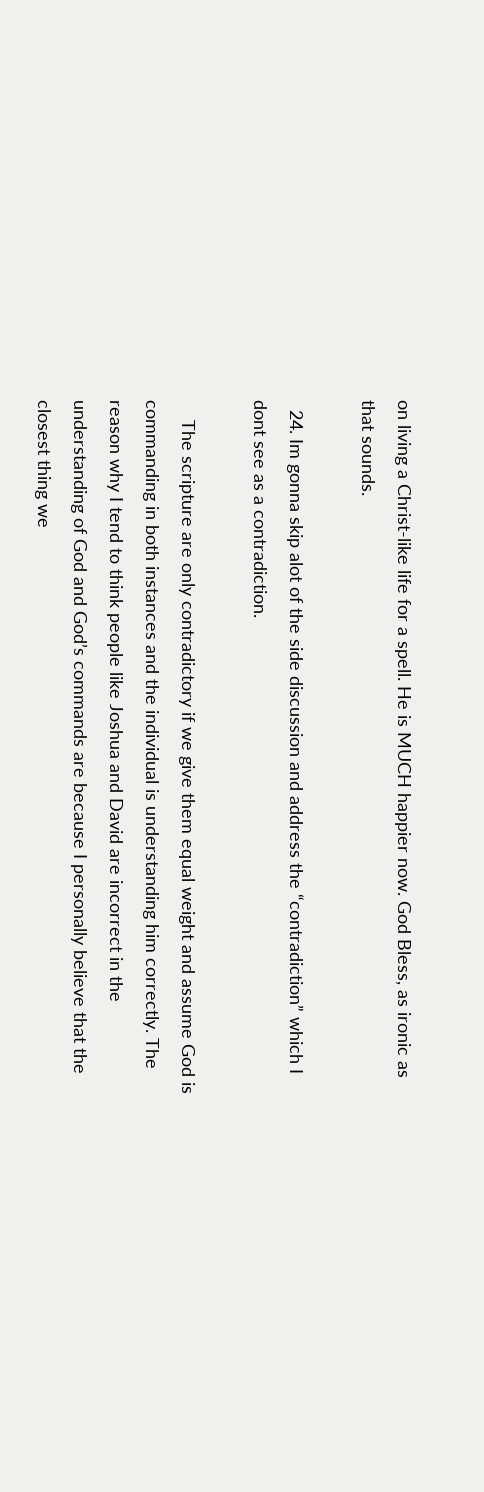on living a Christ-like life for a spell. He is MUCH happier now. God Bless, as ironic as that sounds.

  24. Im gonna skip alot of the side discussion and address the “contradiction” which I dont see as a contradiction.

    The scripture are only contradictory if we give them equal weight and assume God is commanding in both instances and the individual is understanding him correctly. The reason why I tend to think people like Joshua and David are incorrect in the understanding of God and God’s commands are because I personally believe that the closest thing we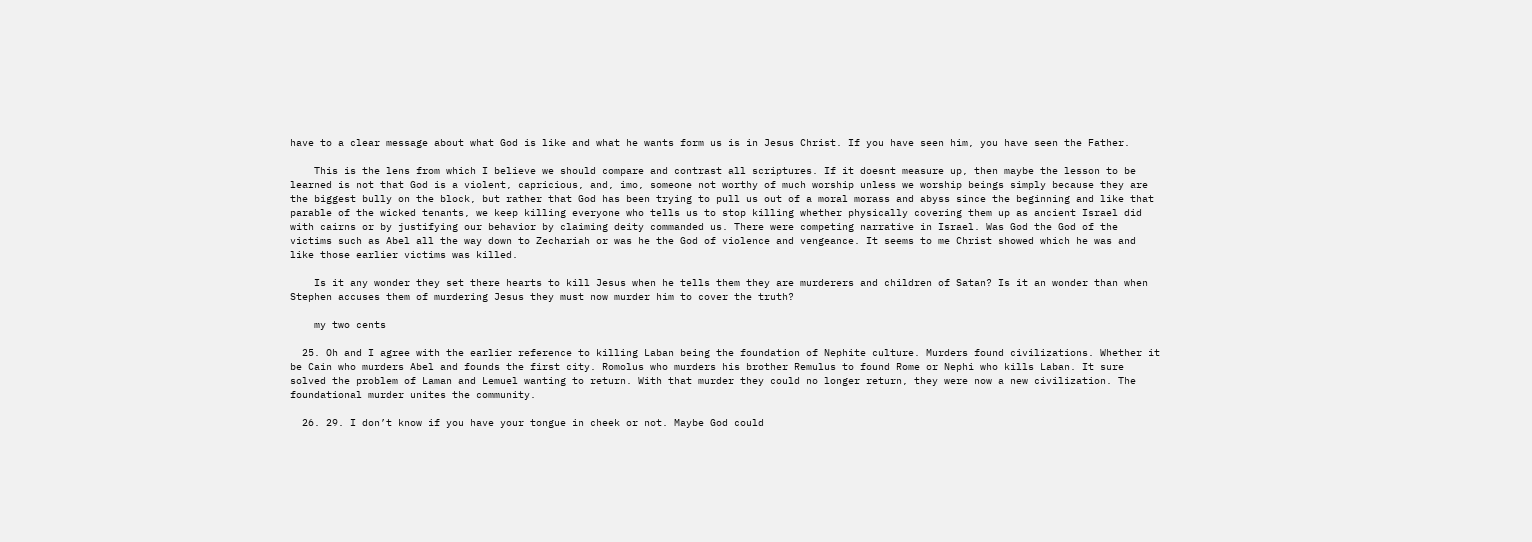have to a clear message about what God is like and what he wants form us is in Jesus Christ. If you have seen him, you have seen the Father.

    This is the lens from which I believe we should compare and contrast all scriptures. If it doesnt measure up, then maybe the lesson to be learned is not that God is a violent, capricious, and, imo, someone not worthy of much worship unless we worship beings simply because they are the biggest bully on the block, but rather that God has been trying to pull us out of a moral morass and abyss since the beginning and like that parable of the wicked tenants, we keep killing everyone who tells us to stop killing whether physically covering them up as ancient Israel did with cairns or by justifying our behavior by claiming deity commanded us. There were competing narrative in Israel. Was God the God of the victims such as Abel all the way down to Zechariah or was he the God of violence and vengeance. It seems to me Christ showed which he was and like those earlier victims was killed.

    Is it any wonder they set there hearts to kill Jesus when he tells them they are murderers and children of Satan? Is it an wonder than when Stephen accuses them of murdering Jesus they must now murder him to cover the truth?

    my two cents

  25. Oh and I agree with the earlier reference to killing Laban being the foundation of Nephite culture. Murders found civilizations. Whether it be Cain who murders Abel and founds the first city. Romolus who murders his brother Remulus to found Rome or Nephi who kills Laban. It sure solved the problem of Laman and Lemuel wanting to return. With that murder they could no longer return, they were now a new civilization. The foundational murder unites the community.

  26. 29. I don’t know if you have your tongue in cheek or not. Maybe God could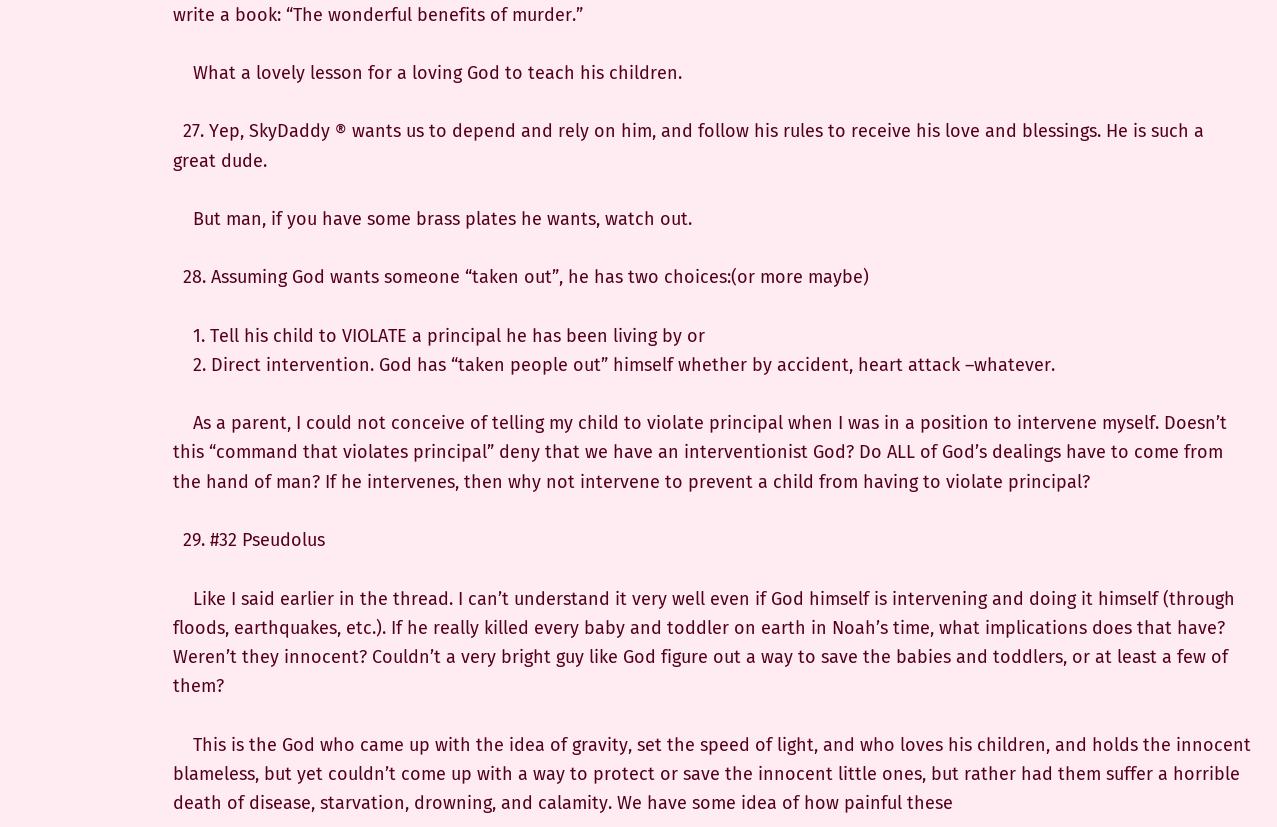write a book: “The wonderful benefits of murder.”

    What a lovely lesson for a loving God to teach his children.

  27. Yep, SkyDaddy ® wants us to depend and rely on him, and follow his rules to receive his love and blessings. He is such a great dude.

    But man, if you have some brass plates he wants, watch out.

  28. Assuming God wants someone “taken out”, he has two choices:(or more maybe)

    1. Tell his child to VIOLATE a principal he has been living by or
    2. Direct intervention. God has “taken people out” himself whether by accident, heart attack –whatever.

    As a parent, I could not conceive of telling my child to violate principal when I was in a position to intervene myself. Doesn’t this “command that violates principal” deny that we have an interventionist God? Do ALL of God’s dealings have to come from the hand of man? If he intervenes, then why not intervene to prevent a child from having to violate principal?

  29. #32 Pseudolus

    Like I said earlier in the thread. I can’t understand it very well even if God himself is intervening and doing it himself (through floods, earthquakes, etc.). If he really killed every baby and toddler on earth in Noah’s time, what implications does that have? Weren’t they innocent? Couldn’t a very bright guy like God figure out a way to save the babies and toddlers, or at least a few of them?

    This is the God who came up with the idea of gravity, set the speed of light, and who loves his children, and holds the innocent blameless, but yet couldn’t come up with a way to protect or save the innocent little ones, but rather had them suffer a horrible death of disease, starvation, drowning, and calamity. We have some idea of how painful these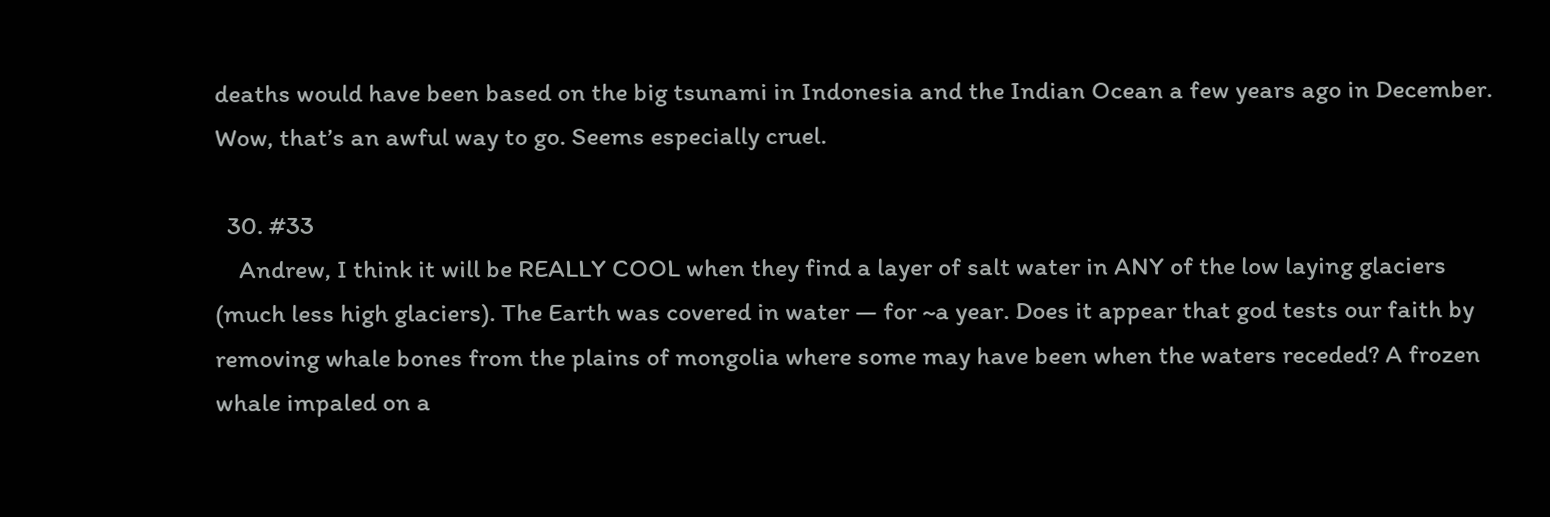deaths would have been based on the big tsunami in Indonesia and the Indian Ocean a few years ago in December. Wow, that’s an awful way to go. Seems especially cruel.

  30. #33
    Andrew, I think it will be REALLY COOL when they find a layer of salt water in ANY of the low laying glaciers (much less high glaciers). The Earth was covered in water — for ~a year. Does it appear that god tests our faith by removing whale bones from the plains of mongolia where some may have been when the waters receded? A frozen whale impaled on a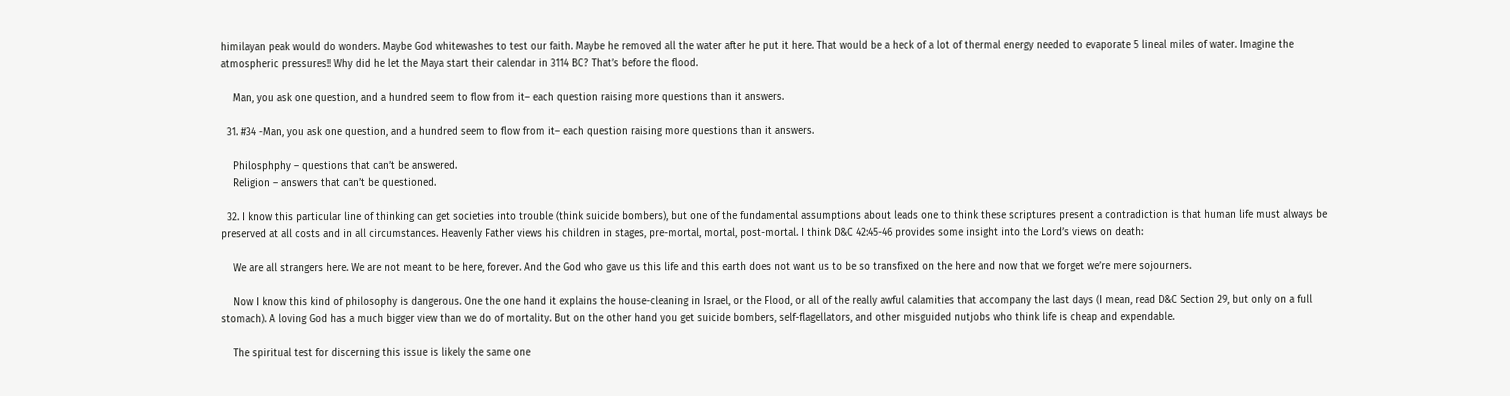himilayan peak would do wonders. Maybe God whitewashes to test our faith. Maybe he removed all the water after he put it here. That would be a heck of a lot of thermal energy needed to evaporate 5 lineal miles of water. Imagine the atmospheric pressures!! Why did he let the Maya start their calendar in 3114 BC? That’s before the flood.

    Man, you ask one question, and a hundred seem to flow from it– each question raising more questions than it answers.

  31. #34 -Man, you ask one question, and a hundred seem to flow from it– each question raising more questions than it answers.

    Philosphphy – questions that can’t be answered.
    Religion – answers that can’t be questioned.

  32. I know this particular line of thinking can get societies into trouble (think suicide bombers), but one of the fundamental assumptions about leads one to think these scriptures present a contradiction is that human life must always be preserved at all costs and in all circumstances. Heavenly Father views his children in stages, pre-mortal, mortal, post-mortal. I think D&C 42:45-46 provides some insight into the Lord’s views on death:

    We are all strangers here. We are not meant to be here, forever. And the God who gave us this life and this earth does not want us to be so transfixed on the here and now that we forget we’re mere sojourners.

    Now I know this kind of philosophy is dangerous. One the one hand it explains the house-cleaning in Israel, or the Flood, or all of the really awful calamities that accompany the last days (I mean, read D&C Section 29, but only on a full stomach). A loving God has a much bigger view than we do of mortality. But on the other hand you get suicide bombers, self-flagellators, and other misguided nutjobs who think life is cheap and expendable.

    The spiritual test for discerning this issue is likely the same one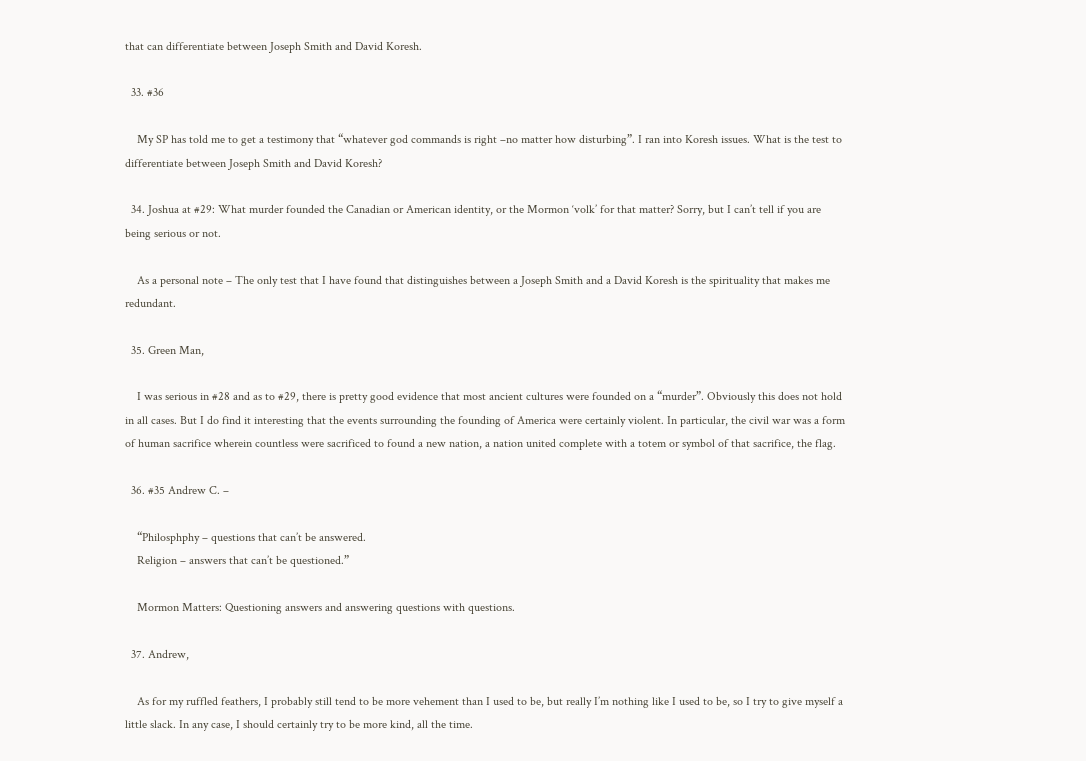that can differentiate between Joseph Smith and David Koresh.

  33. #36

    My SP has told me to get a testimony that “whatever god commands is right –no matter how disturbing”. I ran into Koresh issues. What is the test to differentiate between Joseph Smith and David Koresh?

  34. Joshua at #29: What murder founded the Canadian or American identity, or the Mormon ‘volk’ for that matter? Sorry, but I can’t tell if you are being serious or not.

    As a personal note – The only test that I have found that distinguishes between a Joseph Smith and a David Koresh is the spirituality that makes me redundant.

  35. Green Man,

    I was serious in #28 and as to #29, there is pretty good evidence that most ancient cultures were founded on a “murder”. Obviously this does not hold in all cases. But I do find it interesting that the events surrounding the founding of America were certainly violent. In particular, the civil war was a form of human sacrifice wherein countless were sacrificed to found a new nation, a nation united complete with a totem or symbol of that sacrifice, the flag.

  36. #35 Andrew C. –

    “Philosphphy – questions that can’t be answered.
    Religion – answers that can’t be questioned.”

    Mormon Matters: Questioning answers and answering questions with questions.

  37. Andrew,

    As for my ruffled feathers, I probably still tend to be more vehement than I used to be, but really I’m nothing like I used to be, so I try to give myself a little slack. In any case, I should certainly try to be more kind, all the time.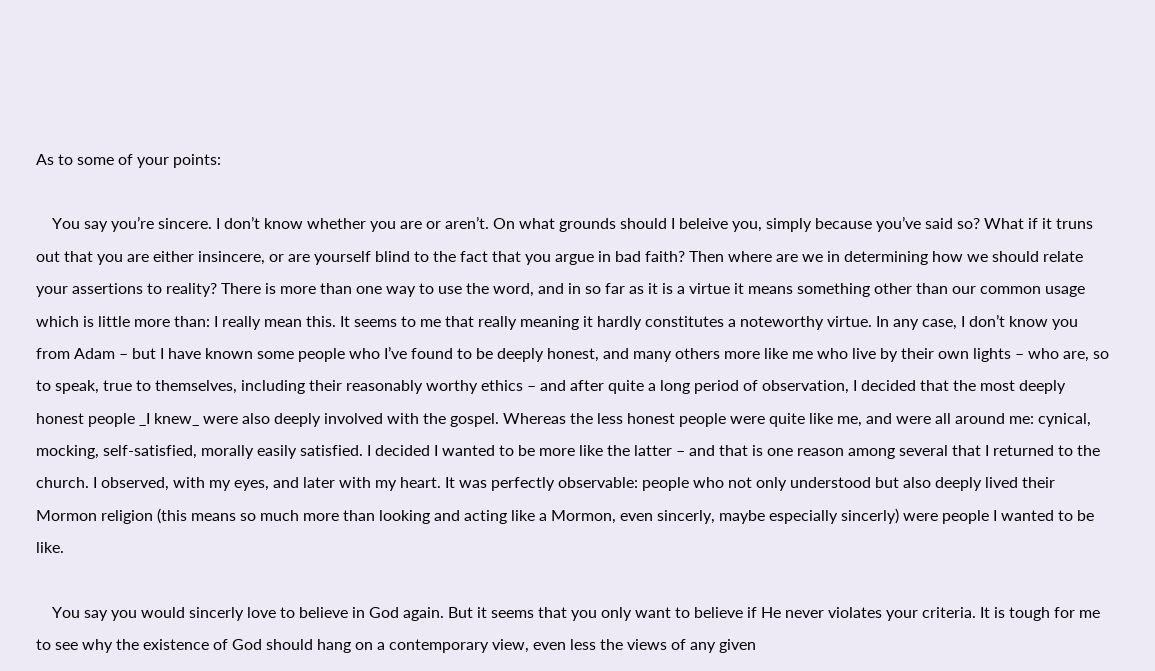As to some of your points:

    You say you’re sincere. I don’t know whether you are or aren’t. On what grounds should I beleive you, simply because you’ve said so? What if it truns out that you are either insincere, or are yourself blind to the fact that you argue in bad faith? Then where are we in determining how we should relate your assertions to reality? There is more than one way to use the word, and in so far as it is a virtue it means something other than our common usage which is little more than: I really mean this. It seems to me that really meaning it hardly constitutes a noteworthy virtue. In any case, I don’t know you from Adam – but I have known some people who I’ve found to be deeply honest, and many others more like me who live by their own lights – who are, so to speak, true to themselves, including their reasonably worthy ethics – and after quite a long period of observation, I decided that the most deeply honest people _I knew_ were also deeply involved with the gospel. Whereas the less honest people were quite like me, and were all around me: cynical, mocking, self-satisfied, morally easily satisfied. I decided I wanted to be more like the latter – and that is one reason among several that I returned to the church. I observed, with my eyes, and later with my heart. It was perfectly observable: people who not only understood but also deeply lived their Mormon religion (this means so much more than looking and acting like a Mormon, even sincerly, maybe especially sincerly) were people I wanted to be like.

    You say you would sincerly love to believe in God again. But it seems that you only want to believe if He never violates your criteria. It is tough for me to see why the existence of God should hang on a contemporary view, even less the views of any given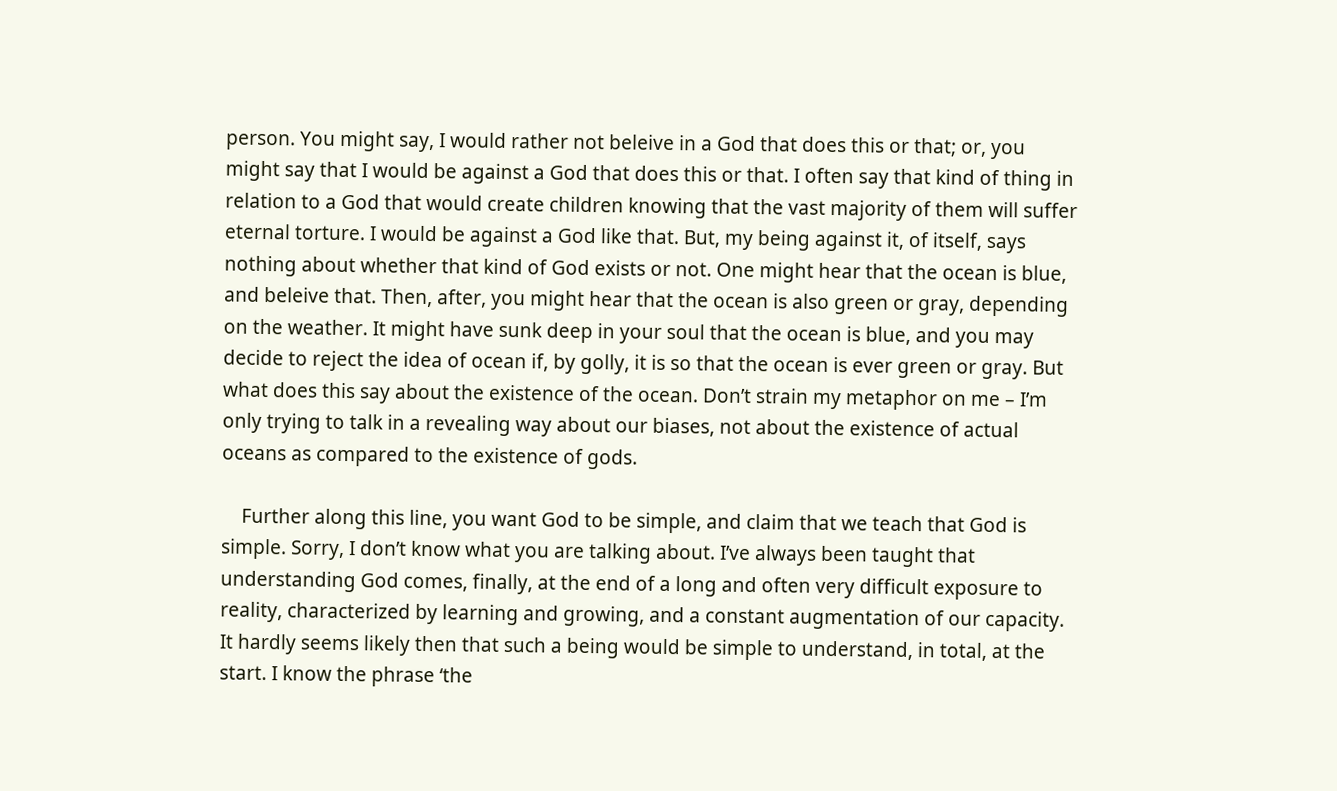person. You might say, I would rather not beleive in a God that does this or that; or, you might say that I would be against a God that does this or that. I often say that kind of thing in relation to a God that would create children knowing that the vast majority of them will suffer eternal torture. I would be against a God like that. But, my being against it, of itself, says nothing about whether that kind of God exists or not. One might hear that the ocean is blue, and beleive that. Then, after, you might hear that the ocean is also green or gray, depending on the weather. It might have sunk deep in your soul that the ocean is blue, and you may decide to reject the idea of ocean if, by golly, it is so that the ocean is ever green or gray. But what does this say about the existence of the ocean. Don’t strain my metaphor on me – I’m only trying to talk in a revealing way about our biases, not about the existence of actual oceans as compared to the existence of gods.

    Further along this line, you want God to be simple, and claim that we teach that God is simple. Sorry, I don’t know what you are talking about. I’ve always been taught that understanding God comes, finally, at the end of a long and often very difficult exposure to reality, characterized by learning and growing, and a constant augmentation of our capacity. It hardly seems likely then that such a being would be simple to understand, in total, at the start. I know the phrase ‘the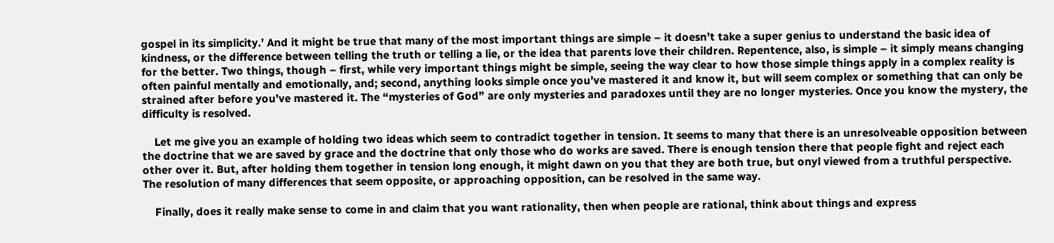gospel in its simplicity.’ And it might be true that many of the most important things are simple – it doesn’t take a super genius to understand the basic idea of kindness, or the difference between telling the truth or telling a lie, or the idea that parents love their children. Repentence, also, is simple – it simply means changing for the better. Two things, though – first, while very important things might be simple, seeing the way clear to how those simple things apply in a complex reality is often painful mentally and emotionally, and; second, anything looks simple once you’ve mastered it and know it, but will seem complex or something that can only be strained after before you’ve mastered it. The “mysteries of God” are only mysteries and paradoxes until they are no longer mysteries. Once you know the mystery, the difficulty is resolved.

    Let me give you an example of holding two ideas which seem to contradict together in tension. It seems to many that there is an unresolveable opposition between the doctrine that we are saved by grace and the doctrine that only those who do works are saved. There is enough tension there that people fight and reject each other over it. But, after holding them together in tension long enough, it might dawn on you that they are both true, but onyl viewed from a truthful perspective. The resolution of many differences that seem opposite, or approaching opposition, can be resolved in the same way.

    Finally, does it really make sense to come in and claim that you want rationality, then when people are rational, think about things and express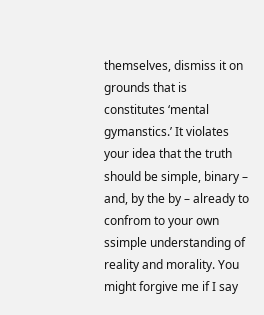themselves, dismiss it on grounds that is constitutes ‘mental gymanstics.’ It violates your idea that the truth should be simple, binary – and, by the by – already to confrom to your own ssimple understanding of reality and morality. You might forgive me if I say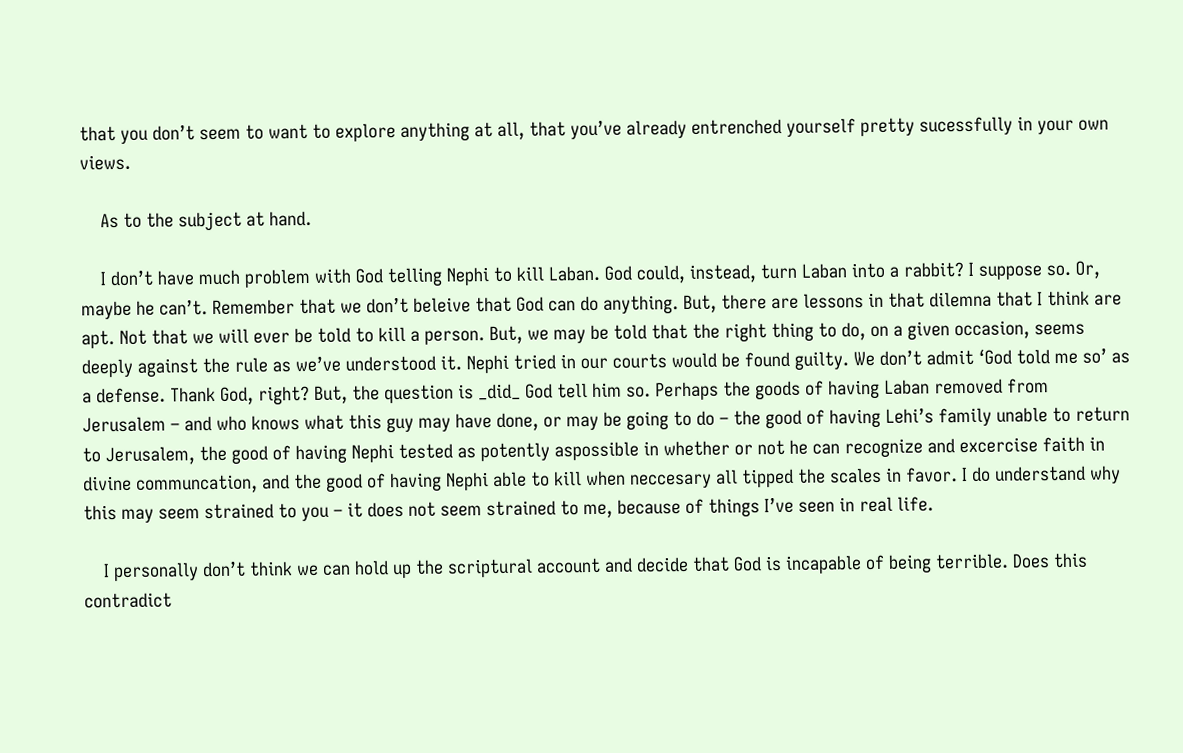that you don’t seem to want to explore anything at all, that you’ve already entrenched yourself pretty sucessfully in your own views.

    As to the subject at hand.

    I don’t have much problem with God telling Nephi to kill Laban. God could, instead, turn Laban into a rabbit? I suppose so. Or, maybe he can’t. Remember that we don’t beleive that God can do anything. But, there are lessons in that dilemna that I think are apt. Not that we will ever be told to kill a person. But, we may be told that the right thing to do, on a given occasion, seems deeply against the rule as we’ve understood it. Nephi tried in our courts would be found guilty. We don’t admit ‘God told me so’ as a defense. Thank God, right? But, the question is _did_ God tell him so. Perhaps the goods of having Laban removed from Jerusalem – and who knows what this guy may have done, or may be going to do – the good of having Lehi’s family unable to return to Jerusalem, the good of having Nephi tested as potently aspossible in whether or not he can recognize and excercise faith in divine communcation, and the good of having Nephi able to kill when neccesary all tipped the scales in favor. I do understand why this may seem strained to you – it does not seem strained to me, because of things I’ve seen in real life.

    I personally don’t think we can hold up the scriptural account and decide that God is incapable of being terrible. Does this contradict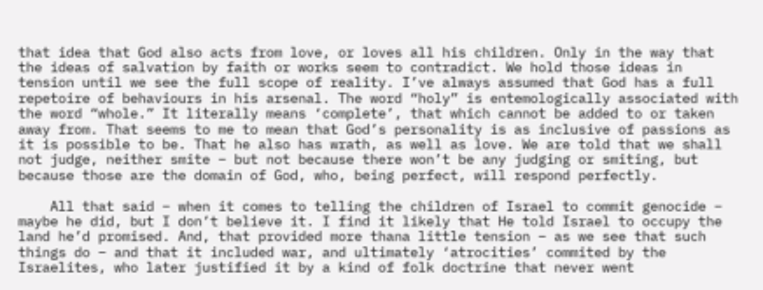that idea that God also acts from love, or loves all his children. Only in the way that the ideas of salvation by faith or works seem to contradict. We hold those ideas in tension until we see the full scope of reality. I’ve always assumed that God has a full repetoire of behaviours in his arsenal. The word “holy” is entemologically associated with the word “whole.” It literally means ‘complete’, that which cannot be added to or taken away from. That seems to me to mean that God’s personality is as inclusive of passions as it is possible to be. That he also has wrath, as well as love. We are told that we shall not judge, neither smite – but not because there won’t be any judging or smiting, but because those are the domain of God, who, being perfect, will respond perfectly.

    All that said – when it comes to telling the children of Israel to commit genocide – maybe he did, but I don’t believe it. I find it likely that He told Israel to occupy the land he’d promised. And, that provided more thana little tension – as we see that such things do – and that it included war, and ultimately ‘atrocities’ commited by the Israelites, who later justified it by a kind of folk doctrine that never went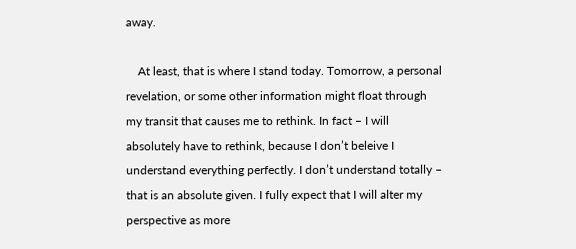away.

    At least, that is where I stand today. Tomorrow, a personal revelation, or some other information might float through my transit that causes me to rethink. In fact – I will absolutely have to rethink, because I don’t beleive I understand everything perfectly. I don’t understand totally – that is an absolute given. I fully expect that I will alter my perspective as more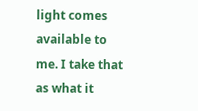light comes available to me. I take that as what it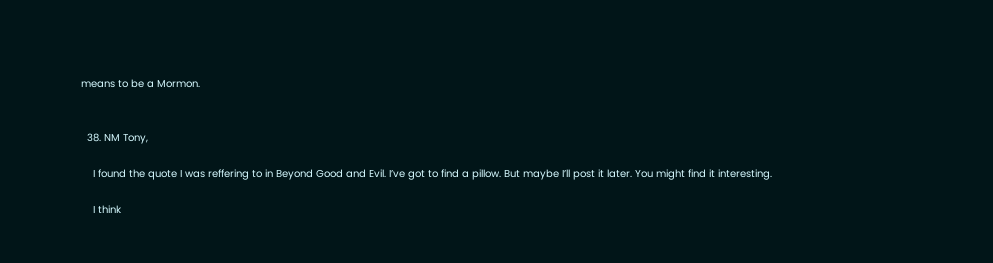means to be a Mormon.


  38. NM Tony,

    I found the quote I was reffering to in Beyond Good and Evil. I’ve got to find a pillow. But maybe I’ll post it later. You might find it interesting.

    I think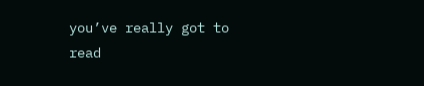you’ve really got to read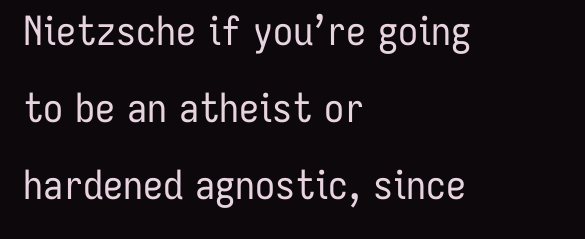Nietzsche if you’re going to be an atheist or hardened agnostic, since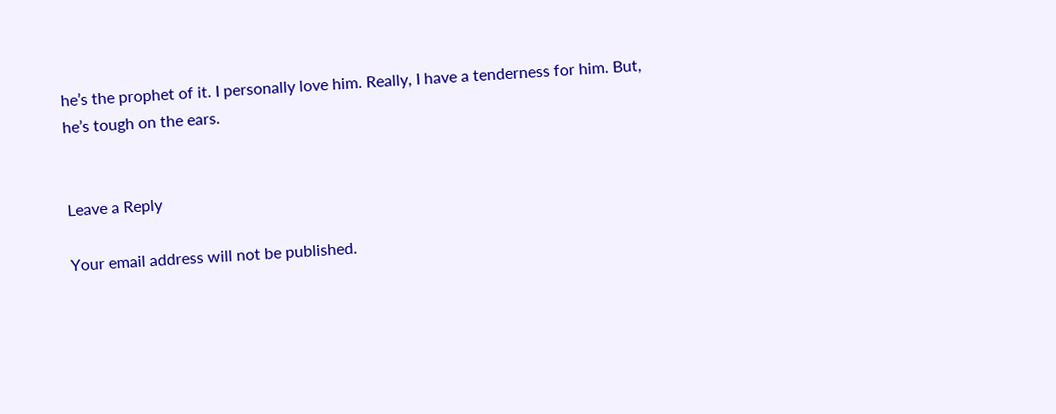he’s the prophet of it. I personally love him. Really, I have a tenderness for him. But, he’s tough on the ears.


Leave a Reply

Your email address will not be published.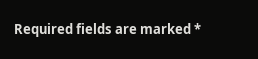Required fields are marked *